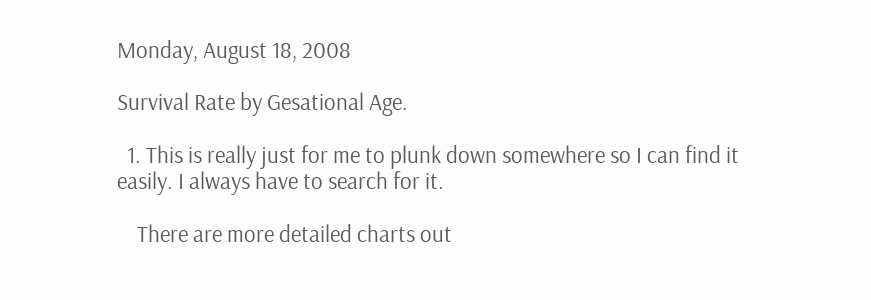Monday, August 18, 2008

Survival Rate by Gesational Age.

  1. This is really just for me to plunk down somewhere so I can find it easily. I always have to search for it.

    There are more detailed charts out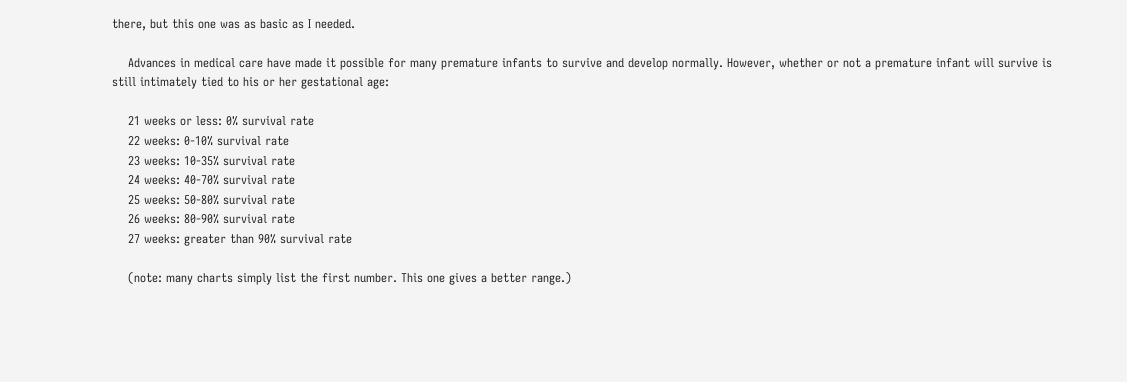there, but this one was as basic as I needed.

    Advances in medical care have made it possible for many premature infants to survive and develop normally. However, whether or not a premature infant will survive is still intimately tied to his or her gestational age:

    21 weeks or less: 0% survival rate
    22 weeks: 0-10% survival rate
    23 weeks: 10-35% survival rate
    24 weeks: 40-70% survival rate
    25 weeks: 50-80% survival rate
    26 weeks: 80-90% survival rate
    27 weeks: greater than 90% survival rate

    (note: many charts simply list the first number. This one gives a better range.)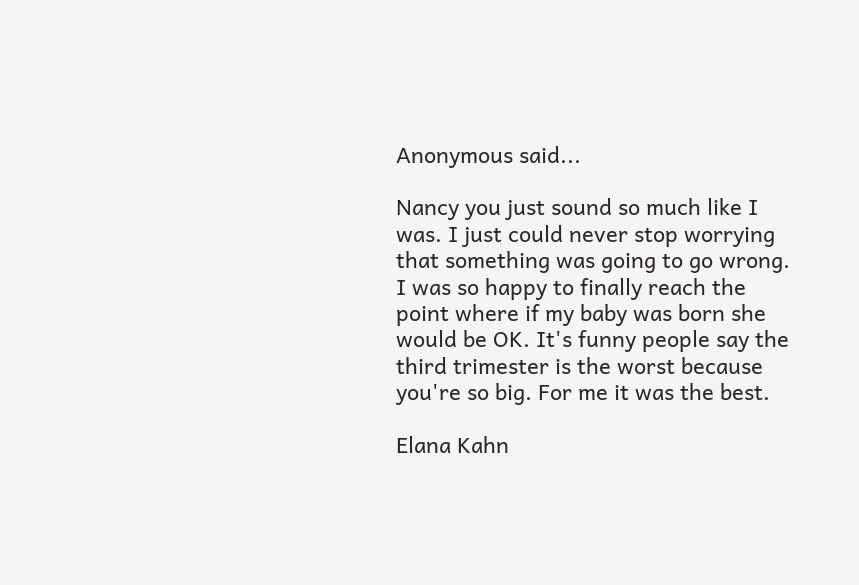Anonymous said...

Nancy you just sound so much like I was. I just could never stop worrying that something was going to go wrong. I was so happy to finally reach the point where if my baby was born she would be OK. It's funny people say the third trimester is the worst because you're so big. For me it was the best.

Elana Kahn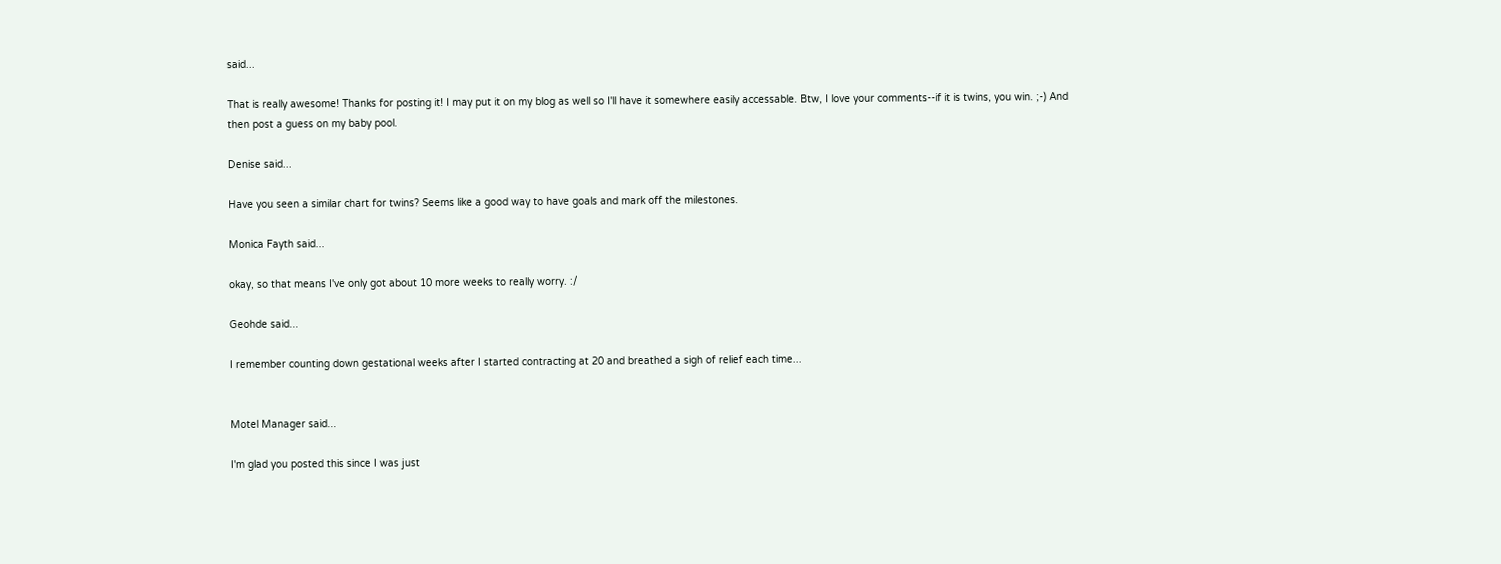said...

That is really awesome! Thanks for posting it! I may put it on my blog as well so I'll have it somewhere easily accessable. Btw, I love your comments--if it is twins, you win. ;-) And then post a guess on my baby pool.

Denise said...

Have you seen a similar chart for twins? Seems like a good way to have goals and mark off the milestones.

Monica Fayth said...

okay, so that means I've only got about 10 more weeks to really worry. :/

Geohde said...

I remember counting down gestational weeks after I started contracting at 20 and breathed a sigh of relief each time...


Motel Manager said...

I'm glad you posted this since I was just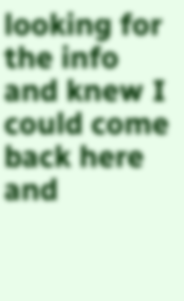looking for the info and knew I could come back here and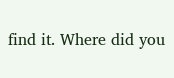find it. Where did you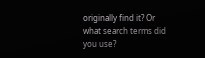originally find it? Or what search terms did you use?